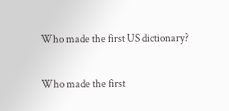Who made the first US dictionary?

Who made the first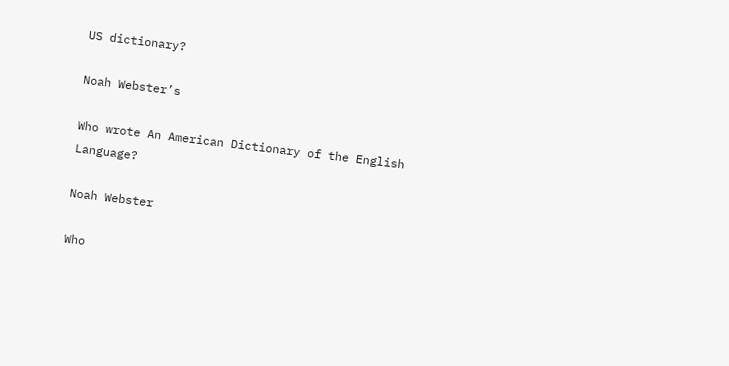US dictionary?

Noah Webster’s

Who wrote An American Dictionary of the English Language?

Noah Webster

Who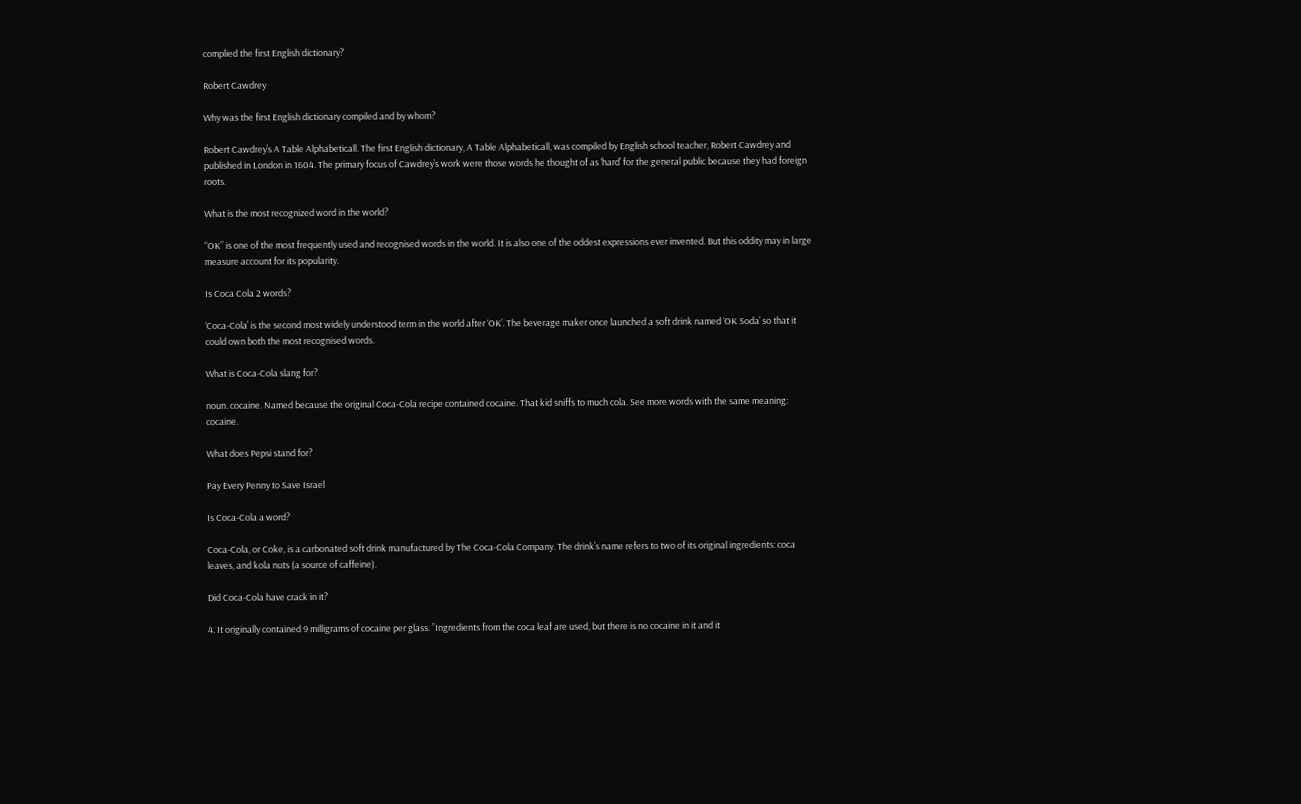complied the first English dictionary?

Robert Cawdrey

Why was the first English dictionary compiled and by whom?

Robert Cawdrey’s A Table Alphabeticall. The first English dictionary, A Table Alphabeticall, was compiled by English school teacher, Robert Cawdrey and published in London in 1604. The primary focus of Cawdrey’s work were those words he thought of as ‘hard’ for the general public because they had foreign roots.

What is the most recognized word in the world?

“OK” is one of the most frequently used and recognised words in the world. It is also one of the oddest expressions ever invented. But this oddity may in large measure account for its popularity.

Is Coca Cola 2 words?

‘Coca-Cola’ is the second most widely understood term in the world after ‘OK’. The beverage maker once launched a soft drink named ‘OK Soda’ so that it could own both the most recognised words.

What is Coca-Cola slang for?

noun. cocaine. Named because the original Coca-Cola recipe contained cocaine. That kid sniffs to much cola. See more words with the same meaning: cocaine.

What does Pepsi stand for?

Pay Every Penny to Save Israel

Is Coca-Cola a word?

Coca-Cola, or Coke, is a carbonated soft drink manufactured by The Coca-Cola Company. The drink’s name refers to two of its original ingredients: coca leaves, and kola nuts (a source of caffeine).

Did Coca-Cola have crack in it?

4. It originally contained 9 milligrams of cocaine per glass. ”Ingredients from the coca leaf are used, but there is no cocaine in it and it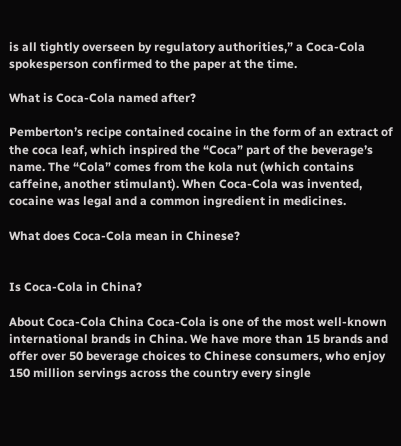is all tightly overseen by regulatory authorities,” a Coca-Cola spokesperson confirmed to the paper at the time.

What is Coca-Cola named after?

Pemberton’s recipe contained cocaine in the form of an extract of the coca leaf, which inspired the “Coca” part of the beverage’s name. The “Cola” comes from the kola nut (which contains caffeine, another stimulant). When Coca-Cola was invented, cocaine was legal and a common ingredient in medicines.

What does Coca-Cola mean in Chinese?


Is Coca-Cola in China?

About Coca-Cola China Coca-Cola is one of the most well-known international brands in China. We have more than 15 brands and offer over 50 beverage choices to Chinese consumers, who enjoy 150 million servings across the country every single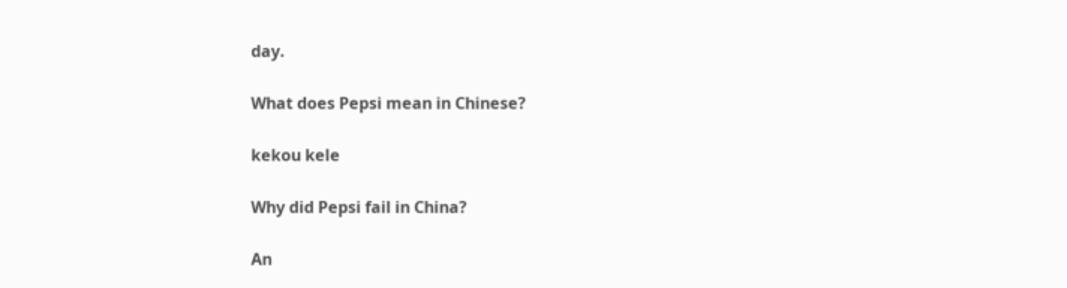day.

What does Pepsi mean in Chinese?

kekou kele

Why did Pepsi fail in China?

An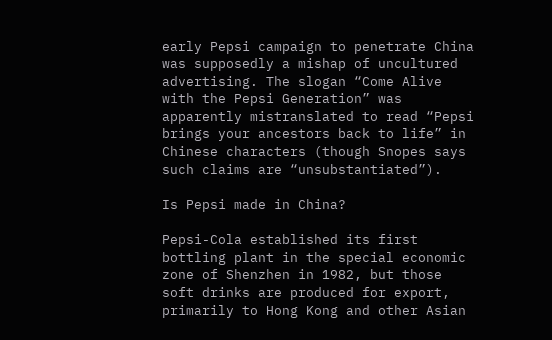early Pepsi campaign to penetrate China was supposedly a mishap of uncultured advertising. The slogan “Come Alive with the Pepsi Generation” was apparently mistranslated to read “Pepsi brings your ancestors back to life” in Chinese characters (though Snopes says such claims are “unsubstantiated”).

Is Pepsi made in China?

Pepsi-Cola established its first bottling plant in the special economic zone of Shenzhen in 1982, but those soft drinks are produced for export, primarily to Hong Kong and other Asian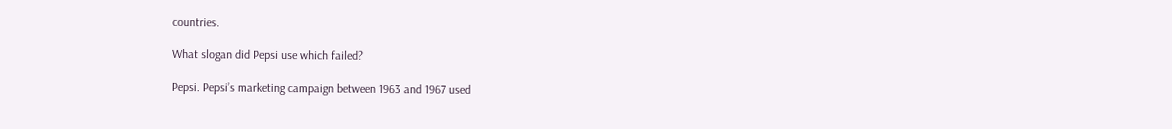countries.

What slogan did Pepsi use which failed?

Pepsi. Pepsi’s marketing campaign between 1963 and 1967 used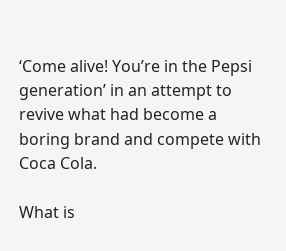‘Come alive! You’re in the Pepsi generation’ in an attempt to revive what had become a boring brand and compete with Coca Cola.

What is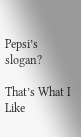Pepsi’s slogan?

That’s What I Like